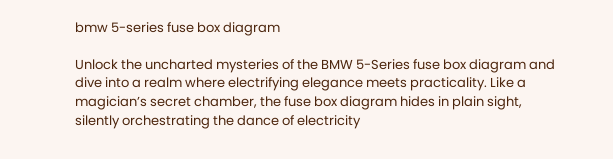bmw 5-series fuse box diagram

Unlock the uncharted mysteries of the BMW 5-Series fuse box diagram and dive into a realm where electrifying elegance meets practicality. Like a magician’s secret chamber, the fuse box diagram hides in plain sight, silently orchestrating the dance of electricity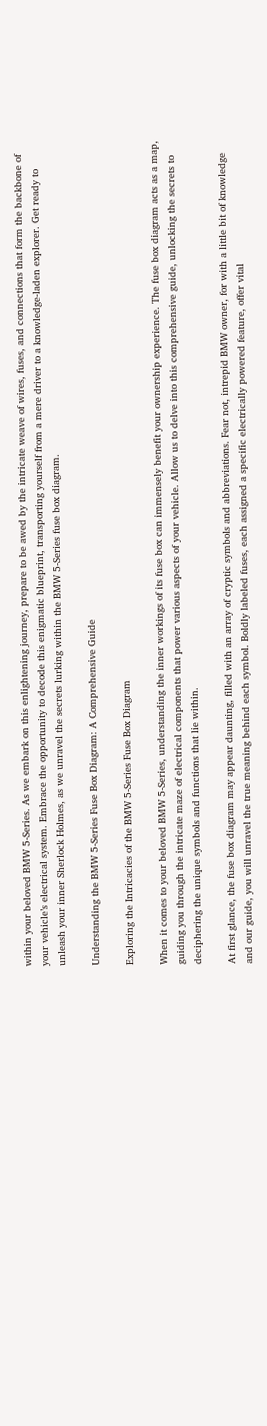within your beloved BMW 5-Series. As we embark on this enlightening journey, prepare to be awed by the intricate weave of wires, fuses, and connections that form the backbone of your vehicle’s electrical system. Embrace the opportunity to decode this enigmatic blueprint, transporting yourself from a mere driver to a knowledge-laden explorer. Get ready to unleash your inner Sherlock Holmes, as we unravel the secrets lurking within the BMW 5-Series fuse box diagram.

Understanding the BMW 5-Series Fuse Box Diagram: A Comprehensive Guide

Exploring the Intricacies of the BMW 5-Series Fuse Box Diagram

When it comes to your beloved BMW 5-Series, understanding the inner workings of its fuse box can immensely benefit your ownership experience. The fuse box diagram acts as a map, guiding you through the intricate maze of electrical components that power various aspects of your vehicle. Allow us to delve into this comprehensive guide, unlocking the secrets to deciphering the unique symbols and functions that lie within.

At first glance, the fuse box diagram may appear daunting, filled with an array of cryptic symbols and abbreviations. Fear not, intrepid BMW owner, for with a little bit of knowledge and our guide, you will unravel the true meaning behind each symbol. Boldly labeled fuses, each assigned a specific electrically powered feature, offer vital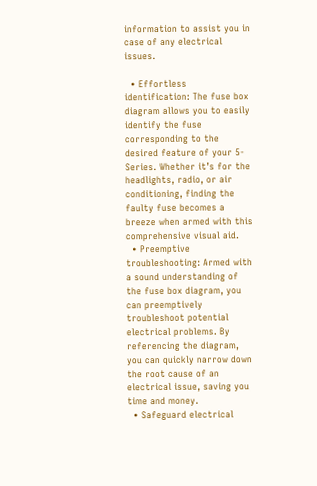information to assist you in case of any electrical issues.

  • Effortless identification: The fuse box diagram allows you to easily identify the fuse corresponding to the desired feature of your 5-Series. Whether it’s for the headlights, radio, or air conditioning, finding the faulty fuse becomes a breeze when armed with this comprehensive visual aid.
  • Preemptive troubleshooting: Armed with a sound understanding of the fuse box diagram, you can preemptively troubleshoot potential electrical problems. By referencing the diagram, you can quickly narrow down the root cause of an electrical issue, saving you time and money.
  • Safeguard electrical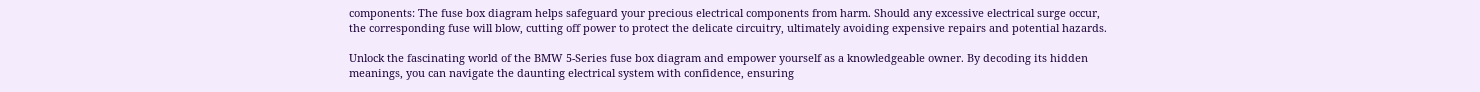components: The fuse box diagram helps safeguard your precious electrical components from harm. Should any excessive electrical surge occur, the corresponding fuse will blow, cutting off power to protect the delicate circuitry, ultimately avoiding expensive repairs and potential hazards.

Unlock the fascinating world of the BMW 5-Series fuse box diagram and empower yourself as a knowledgeable owner. By decoding its hidden meanings, you can navigate the daunting electrical system with confidence, ensuring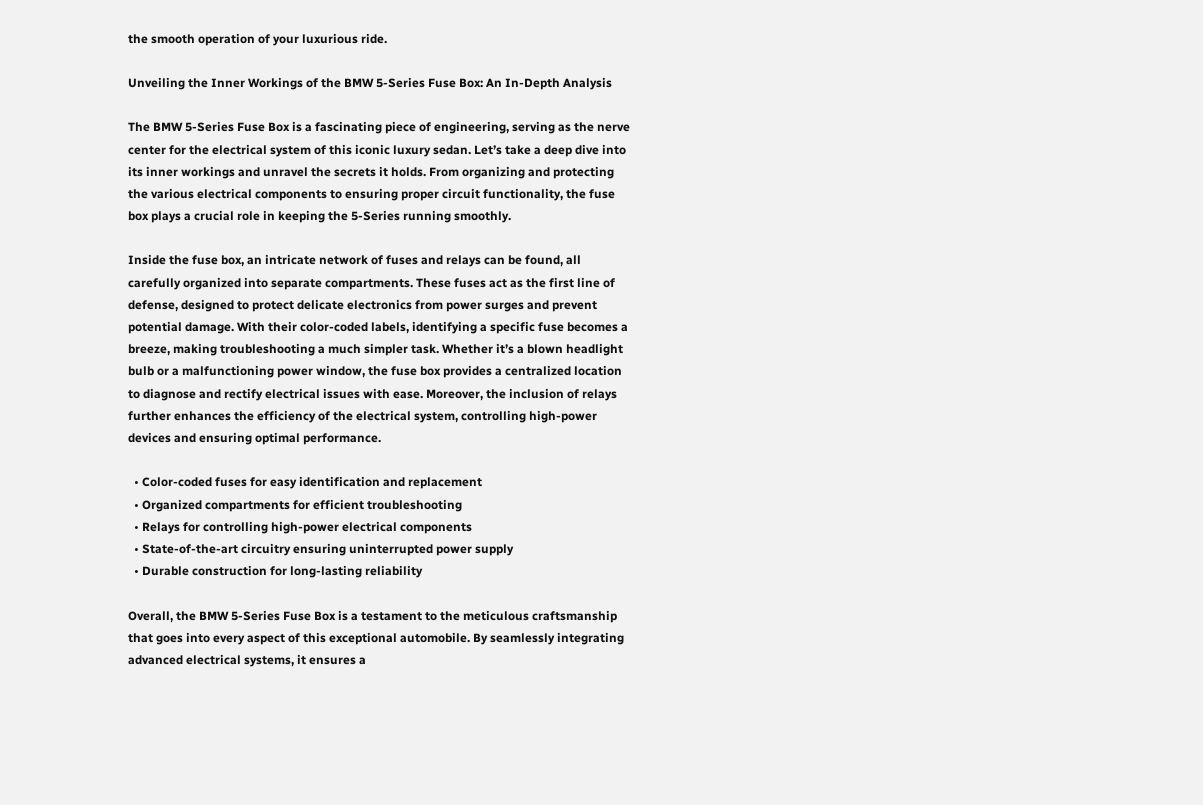the smooth operation of your luxurious ride.

Unveiling the Inner Workings of the BMW 5-Series Fuse Box: An In-Depth Analysis

The BMW 5-Series Fuse Box is a fascinating piece of engineering, serving as the nerve center for the electrical system of this iconic luxury sedan. Let’s take a deep dive into its inner workings and unravel the secrets it holds. From organizing and protecting the various electrical components to ensuring proper circuit functionality, the fuse box plays a crucial role in keeping the 5-Series running smoothly.

Inside the fuse box, an intricate network of fuses and relays can be found, all carefully organized into separate compartments. These fuses act as the first line of defense, designed to protect delicate electronics from power surges and prevent potential damage. With their color-coded labels, identifying a specific fuse becomes a breeze, making troubleshooting a much simpler task. Whether it’s a blown headlight bulb or a malfunctioning power window, the fuse box provides a centralized location to diagnose and rectify electrical issues with ease. Moreover, the inclusion of relays further enhances the efficiency of the electrical system, controlling high-power devices and ensuring optimal performance.

  • Color-coded fuses for easy identification and replacement
  • Organized compartments for efficient troubleshooting
  • Relays for controlling high-power electrical components
  • State-of-the-art circuitry ensuring uninterrupted power supply
  • Durable construction for long-lasting reliability

Overall, the BMW 5-Series Fuse Box is a testament to the meticulous craftsmanship that goes into every aspect of this exceptional automobile. By seamlessly integrating advanced electrical systems, it ensures a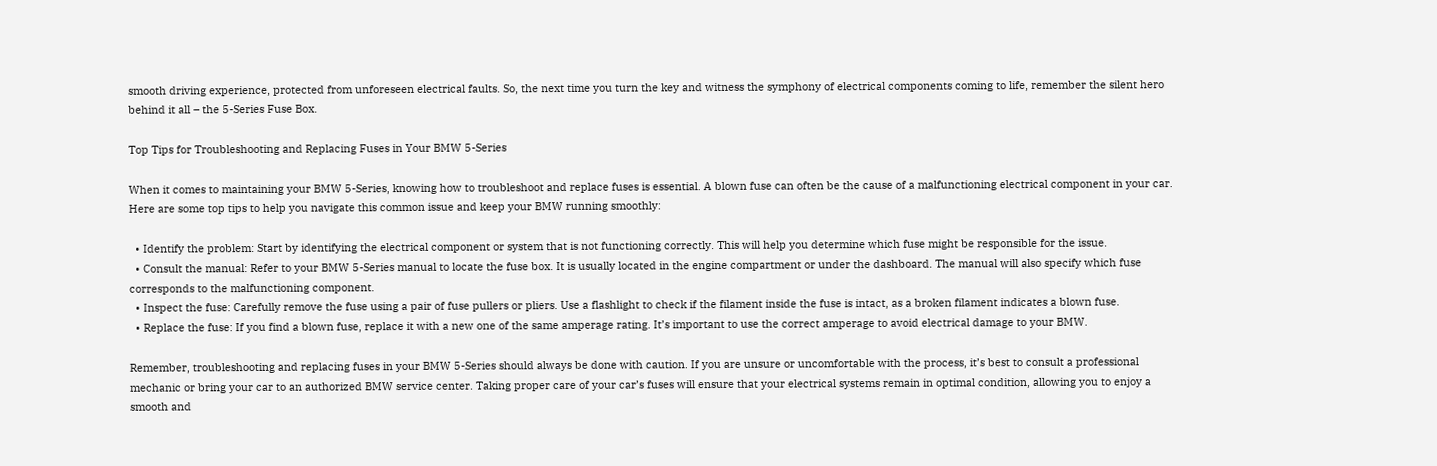smooth driving experience, protected from unforeseen electrical faults. So, the next time you turn the key and witness the symphony of electrical components coming to life, remember the silent hero behind it all – the 5-Series Fuse Box.

Top Tips for Troubleshooting and Replacing Fuses in Your BMW 5-Series

When it comes to maintaining your BMW 5-Series, knowing how to troubleshoot and replace fuses is essential. A blown fuse can often be the cause of a malfunctioning electrical component in your car. Here are some top tips to help you navigate this common issue and keep your BMW running smoothly:

  • Identify the problem: Start by identifying the electrical component or system that is not functioning correctly. This will help you determine which fuse might be responsible for the issue.
  • Consult the manual: Refer to your BMW 5-Series manual to locate the fuse box. It is usually located in the engine compartment or under the dashboard. The manual will also specify which fuse corresponds to the malfunctioning component.
  • Inspect the fuse: Carefully remove the fuse using a pair of fuse pullers or pliers. Use a flashlight to check if the filament inside the fuse is intact, as a broken filament indicates a blown fuse.
  • Replace the fuse: If you find a blown fuse, replace it with a new one of the same amperage rating. It’s important to use the correct amperage to avoid electrical damage to your BMW.

Remember, troubleshooting and replacing fuses in your BMW 5-Series should always be done with caution. If you are unsure or uncomfortable with the process, it’s best to consult a professional mechanic or bring your car to an authorized BMW service center. Taking proper care of your car’s fuses will ensure that your electrical systems remain in optimal condition, allowing you to enjoy a smooth and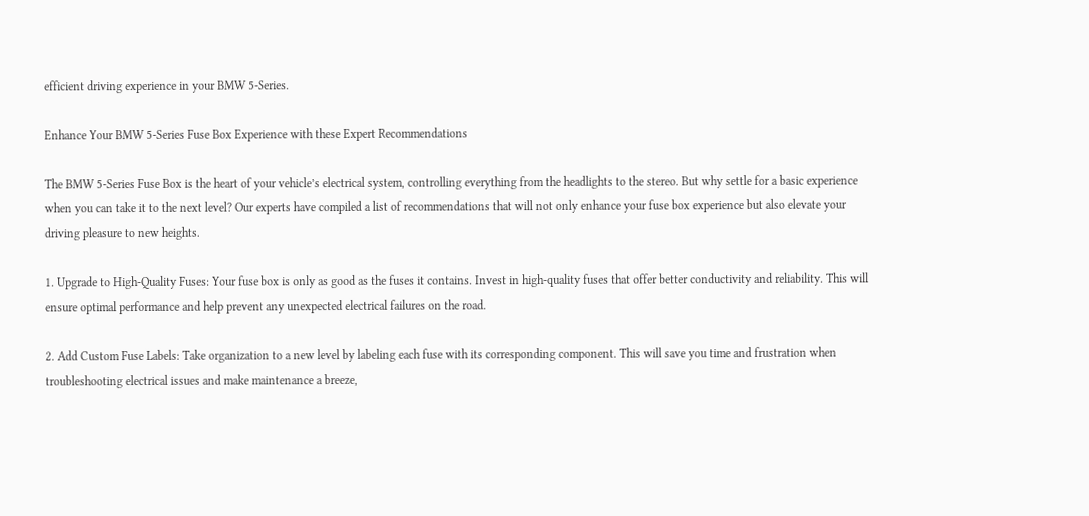efficient driving experience in your BMW 5-Series.

Enhance Your BMW 5-Series Fuse Box Experience with these Expert Recommendations

The BMW 5-Series Fuse Box is the heart of your vehicle’s electrical system, controlling everything from the headlights to the stereo. But why settle for a basic experience when you can take it to the next level? Our experts have compiled a list of recommendations that will not only enhance your fuse box experience but also elevate your driving pleasure to new heights.

1. Upgrade to High-Quality Fuses: Your fuse box is only as good as the fuses it contains. Invest in high-quality fuses that offer better conductivity and reliability. This will ensure optimal performance and help prevent any unexpected electrical failures on the road.

2. Add Custom Fuse Labels: Take organization to a new level by labeling each fuse with its corresponding component. This will save you time and frustration when troubleshooting electrical issues and make maintenance a breeze,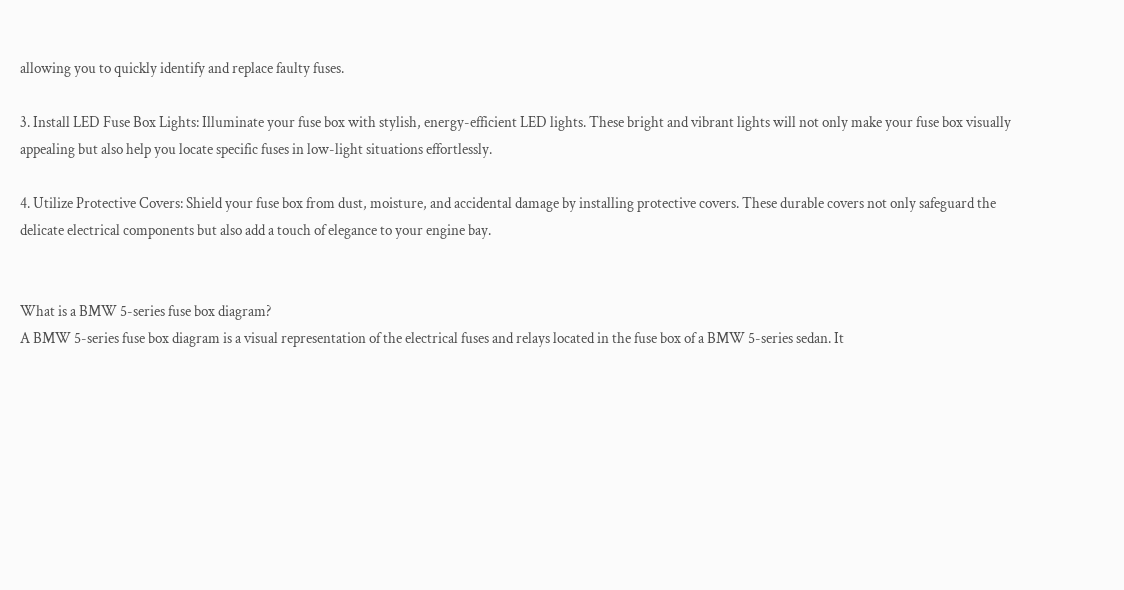allowing you to quickly identify and replace faulty fuses.

3. Install LED Fuse Box Lights: Illuminate your fuse box with stylish, energy-efficient LED lights. These bright and vibrant lights will not only make your fuse box visually appealing but also help you locate specific fuses in low-light situations effortlessly.

4. Utilize Protective Covers: Shield your fuse box from dust, moisture, and accidental damage by installing protective covers. These durable covers not only safeguard the delicate electrical components but also add a touch of elegance to your engine bay.


What is a BMW 5-series fuse box diagram?
A BMW 5-series fuse box diagram is a visual representation of the electrical fuses and relays located in the fuse box of a BMW 5-series sedan. It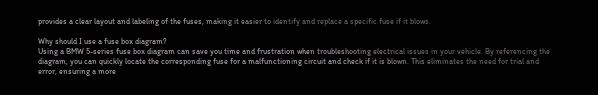provides a clear layout and labeling of the fuses, making it easier to identify and replace a specific fuse if it blows.

Why should I use a fuse box diagram?
Using a BMW 5-series fuse box diagram can save you time and frustration when troubleshooting electrical issues in your vehicle. By referencing the diagram, you can quickly locate the corresponding fuse for a malfunctioning circuit and check if it is blown. This eliminates the need for trial and error, ensuring a more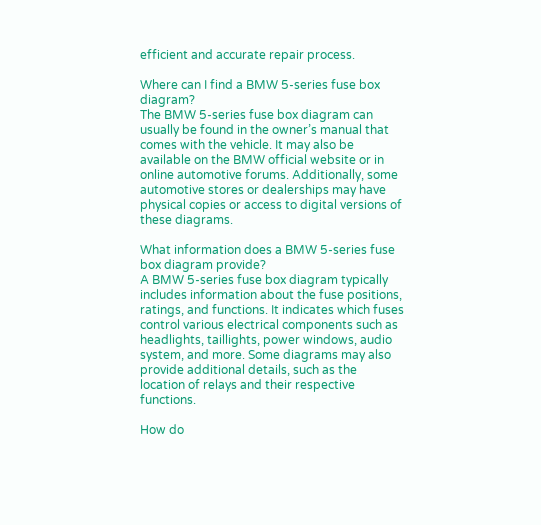efficient and accurate repair process.

Where can I find a BMW 5-series fuse box diagram?
The BMW 5-series fuse box diagram can usually be found in the owner’s manual that comes with the vehicle. It may also be available on the BMW official website or in online automotive forums. Additionally, some automotive stores or dealerships may have physical copies or access to digital versions of these diagrams.

What information does a BMW 5-series fuse box diagram provide?
A BMW 5-series fuse box diagram typically includes information about the fuse positions, ratings, and functions. It indicates which fuses control various electrical components such as headlights, taillights, power windows, audio system, and more. Some diagrams may also provide additional details, such as the location of relays and their respective functions.

How do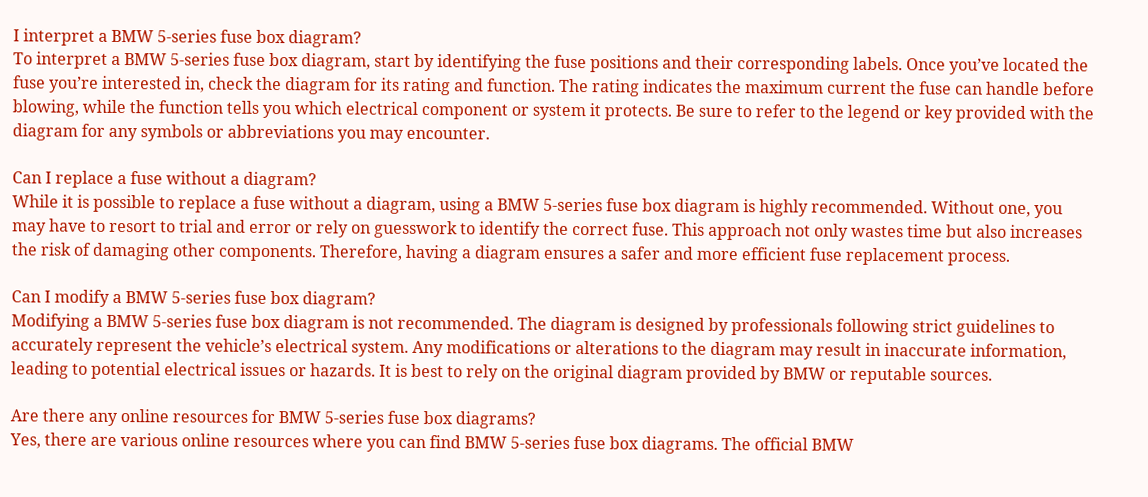I interpret a BMW 5-series fuse box diagram?
To interpret a BMW 5-series fuse box diagram, start by identifying the fuse positions and their corresponding labels. Once you’ve located the fuse you’re interested in, check the diagram for its rating and function. The rating indicates the maximum current the fuse can handle before blowing, while the function tells you which electrical component or system it protects. Be sure to refer to the legend or key provided with the diagram for any symbols or abbreviations you may encounter.

Can I replace a fuse without a diagram?
While it is possible to replace a fuse without a diagram, using a BMW 5-series fuse box diagram is highly recommended. Without one, you may have to resort to trial and error or rely on guesswork to identify the correct fuse. This approach not only wastes time but also increases the risk of damaging other components. Therefore, having a diagram ensures a safer and more efficient fuse replacement process.

Can I modify a BMW 5-series fuse box diagram?
Modifying a BMW 5-series fuse box diagram is not recommended. The diagram is designed by professionals following strict guidelines to accurately represent the vehicle’s electrical system. Any modifications or alterations to the diagram may result in inaccurate information, leading to potential electrical issues or hazards. It is best to rely on the original diagram provided by BMW or reputable sources.

Are there any online resources for BMW 5-series fuse box diagrams?
Yes, there are various online resources where you can find BMW 5-series fuse box diagrams. The official BMW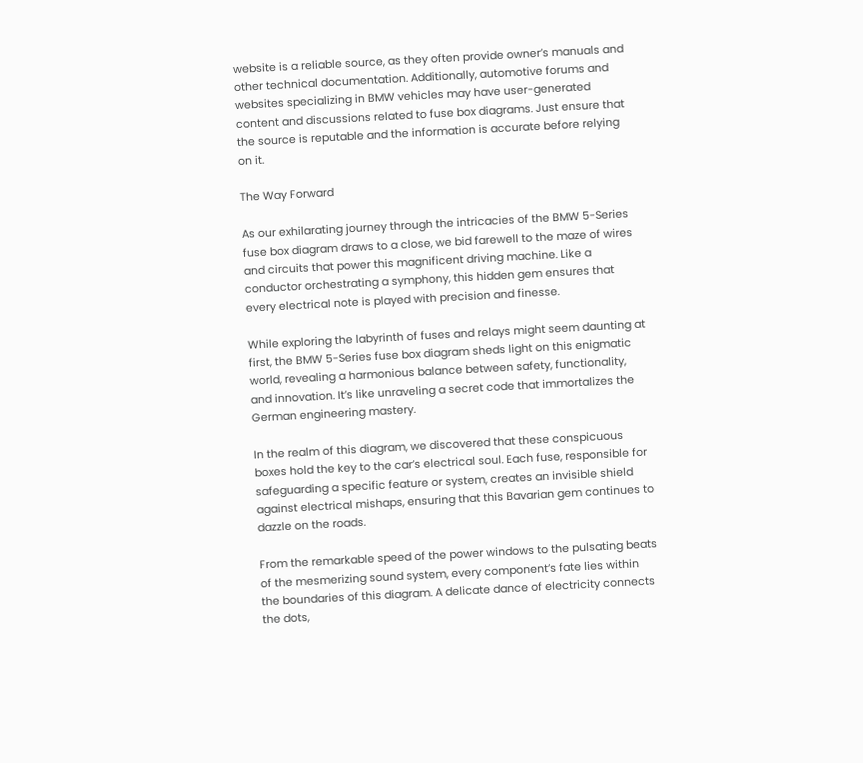website is a reliable source, as they often provide owner’s manuals and other technical documentation. Additionally, automotive forums and websites specializing in BMW vehicles may have user-generated content and discussions related to fuse box diagrams. Just ensure that the source is reputable and the information is accurate before relying on it.

The Way Forward

As our exhilarating journey through the intricacies of the BMW 5-Series fuse box diagram draws to a close, we bid farewell to the maze of wires and circuits that power this magnificent driving machine. Like a conductor orchestrating a symphony, this hidden gem ensures that every electrical note is played with precision and finesse.

While exploring the labyrinth of fuses and relays might seem daunting at first, the BMW 5-Series fuse box diagram sheds light on this enigmatic world, revealing a harmonious balance between safety, functionality, and innovation. It’s like unraveling a secret code that immortalizes the German engineering mastery.

In the realm of this diagram, we discovered that these conspicuous boxes hold the key to the car’s electrical soul. Each fuse, responsible for safeguarding a specific feature or system, creates an invisible shield against electrical mishaps, ensuring that this Bavarian gem continues to dazzle on the roads.

From the remarkable speed of the power windows to the pulsating beats of the mesmerizing sound system, every component’s fate lies within the boundaries of this diagram. A delicate dance of electricity connects the dots,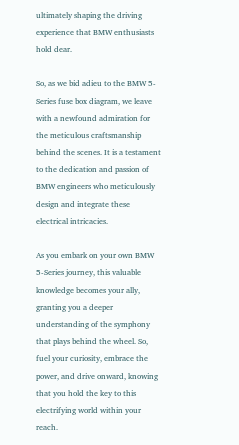ultimately shaping the driving experience that BMW enthusiasts hold dear.

So, as we bid adieu to the BMW 5-Series fuse box diagram, we leave with a newfound admiration for the meticulous craftsmanship behind the scenes. It is a testament to the dedication and passion of BMW engineers who meticulously design and integrate these electrical intricacies.

As you embark on your own BMW 5-Series journey, this valuable knowledge becomes your ally, granting you a deeper understanding of the symphony that plays behind the wheel. So, fuel your curiosity, embrace the power, and drive onward, knowing that you hold the key to this electrifying world within your reach.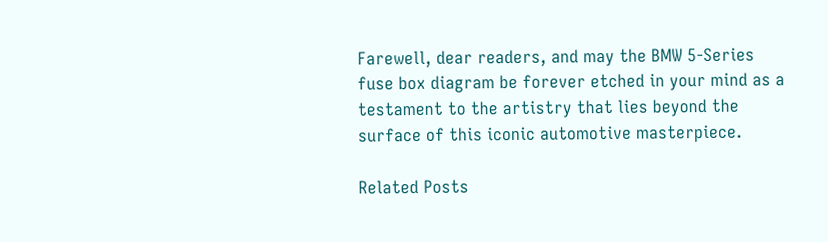Farewell, dear readers, and may the BMW 5-Series fuse box diagram be forever etched in your mind as a testament to the artistry that lies beyond the surface of this iconic automotive masterpiece.

Related Posts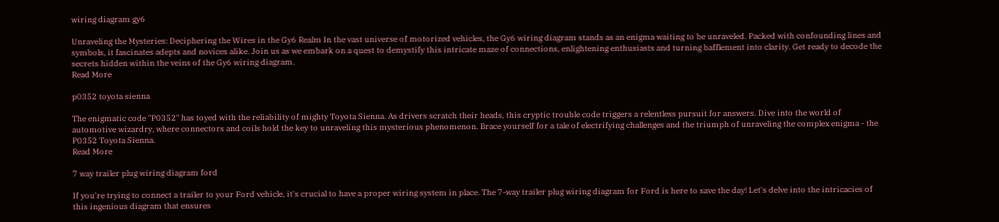wiring diagram gy6

Unraveling the Mysteries: Deciphering the Wires in the Gy6 Realm In the vast universe of motorized vehicles, the Gy6 wiring diagram stands as an enigma waiting to be unraveled. Packed with confounding lines and symbols, it fascinates adepts and novices alike. Join us as we embark on a quest to demystify this intricate maze of connections, enlightening enthusiasts and turning bafflement into clarity. Get ready to decode the secrets hidden within the veins of the Gy6 wiring diagram.
Read More

p0352 toyota sienna

The enigmatic code "P0352" has toyed with the reliability of mighty Toyota Sienna. As drivers scratch their heads, this cryptic trouble code triggers a relentless pursuit for answers. Dive into the world of automotive wizardry, where connectors and coils hold the key to unraveling this mysterious phenomenon. Brace yourself for a tale of electrifying challenges and the triumph of unraveling the complex enigma - the P0352 Toyota Sienna.
Read More

7 way trailer plug wiring diagram ford

If you're trying to connect a trailer to your Ford vehicle, it's crucial to have a proper wiring system in place. The 7-way trailer plug wiring diagram for Ford is here to save the day! Let's delve into the intricacies of this ingenious diagram that ensures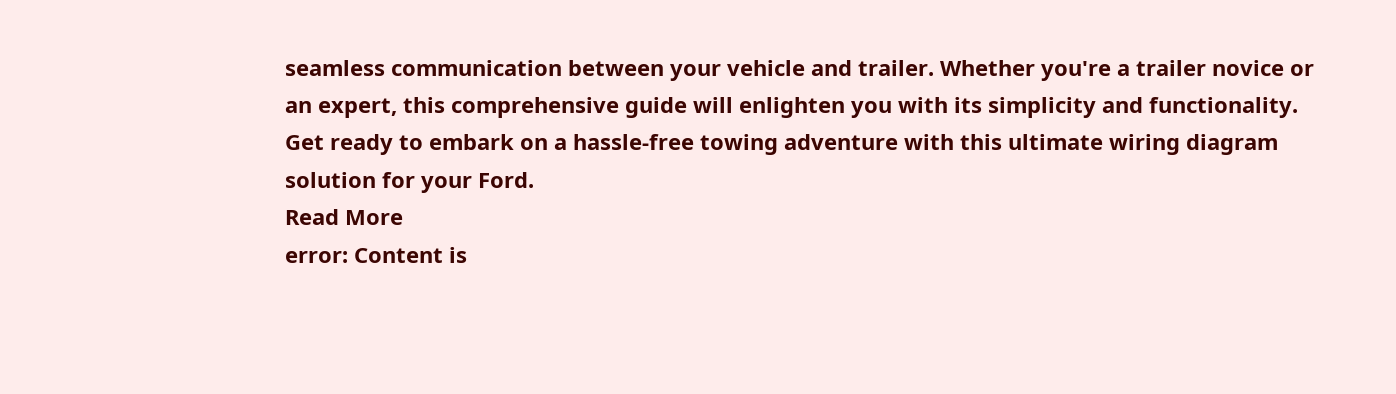seamless communication between your vehicle and trailer. Whether you're a trailer novice or an expert, this comprehensive guide will enlighten you with its simplicity and functionality. Get ready to embark on a hassle-free towing adventure with this ultimate wiring diagram solution for your Ford.
Read More
error: Content is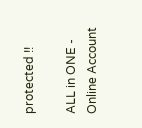protected !!

ALL in ONE - Online Account